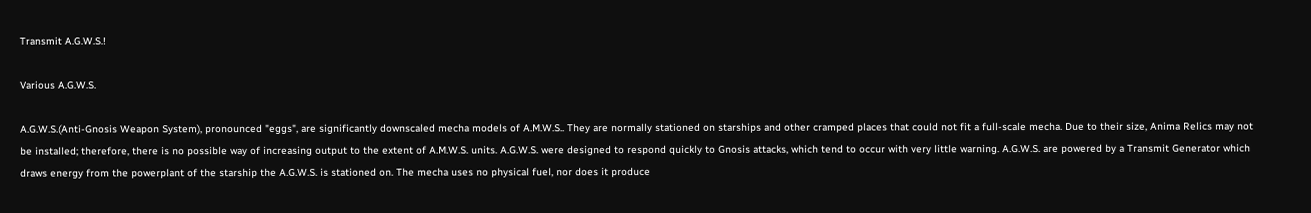Transmit A.G.W.S.!

Various A.G.W.S.

A.G.W.S.(Anti-Gnosis Weapon System), pronounced "eggs", are significantly downscaled mecha models of A.M.W.S.. They are normally stationed on starships and other cramped places that could not fit a full-scale mecha. Due to their size, Anima Relics may not be installed; therefore, there is no possible way of increasing output to the extent of A.M.W.S. units. A.G.W.S. were designed to respond quickly to Gnosis attacks, which tend to occur with very little warning. A.G.W.S. are powered by a Transmit Generator which draws energy from the powerplant of the starship the A.G.W.S. is stationed on. The mecha uses no physical fuel, nor does it produce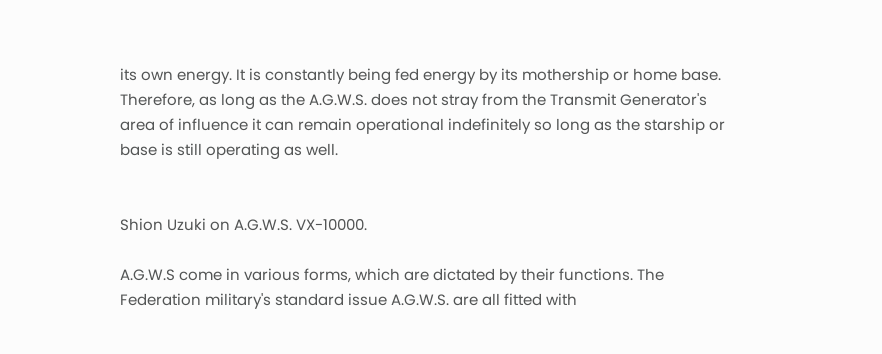its own energy. It is constantly being fed energy by its mothership or home base. Therefore, as long as the A.G.W.S. does not stray from the Transmit Generator's area of influence it can remain operational indefinitely so long as the starship or base is still operating as well.


Shion Uzuki on A.G.W.S. VX-10000.

A.G.W.S come in various forms, which are dictated by their functions. The Federation military's standard issue A.G.W.S. are all fitted with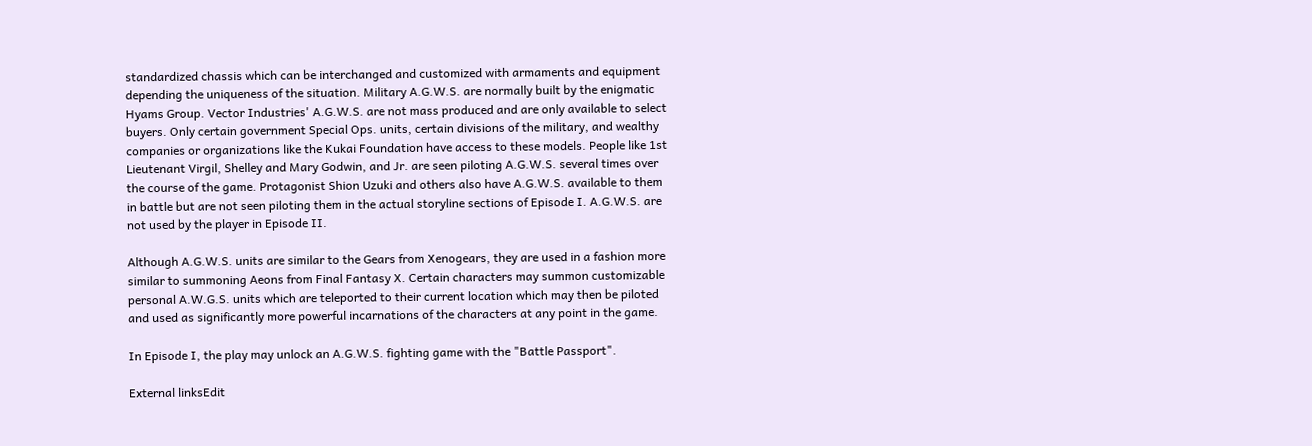standardized chassis which can be interchanged and customized with armaments and equipment depending the uniqueness of the situation. Military A.G.W.S. are normally built by the enigmatic Hyams Group. Vector Industries' A.G.W.S. are not mass produced and are only available to select buyers. Only certain government Special Ops. units, certain divisions of the military, and wealthy companies or organizations like the Kukai Foundation have access to these models. People like 1st Lieutenant Virgil, Shelley and Mary Godwin, and Jr. are seen piloting A.G.W.S. several times over the course of the game. Protagonist Shion Uzuki and others also have A.G.W.S. available to them in battle but are not seen piloting them in the actual storyline sections of Episode I. A.G.W.S. are not used by the player in Episode II.

Although A.G.W.S. units are similar to the Gears from Xenogears, they are used in a fashion more similar to summoning Aeons from Final Fantasy X. Certain characters may summon customizable personal A.W.G.S. units which are teleported to their current location which may then be piloted and used as significantly more powerful incarnations of the characters at any point in the game.

In Episode I, the play may unlock an A.G.W.S. fighting game with the "Battle Passport".

External linksEdit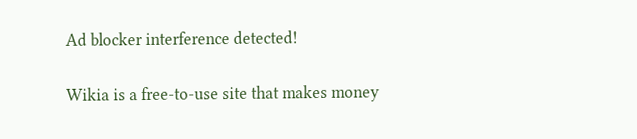Ad blocker interference detected!

Wikia is a free-to-use site that makes money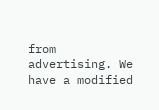from advertising. We have a modified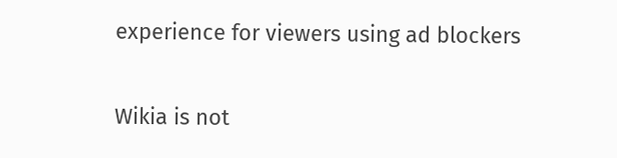experience for viewers using ad blockers

Wikia is not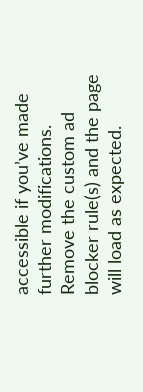accessible if you’ve made further modifications. Remove the custom ad blocker rule(s) and the page will load as expected.